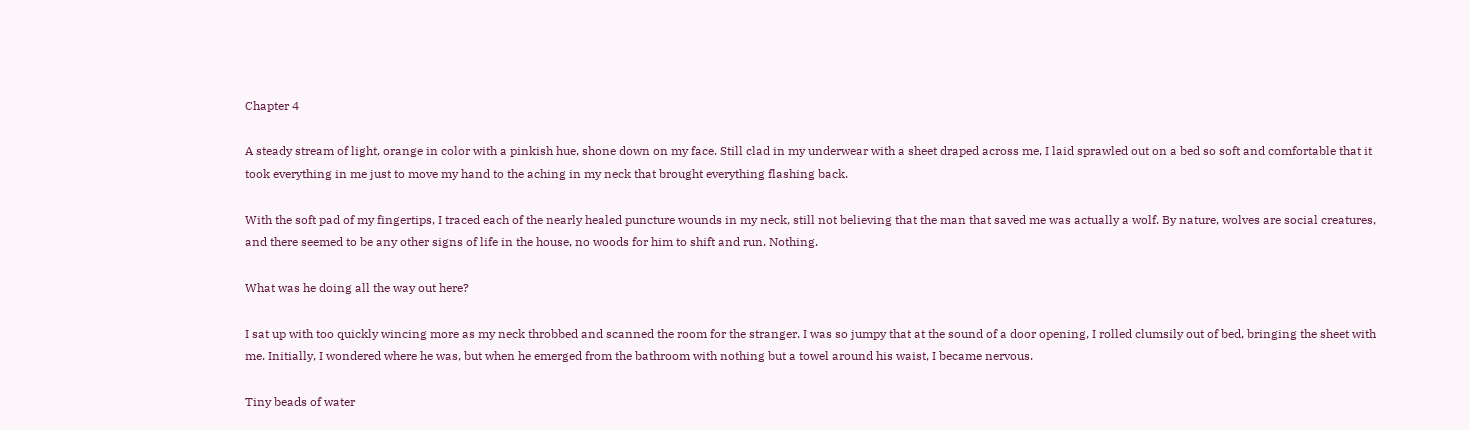Chapter 4

A steady stream of light, orange in color with a pinkish hue, shone down on my face. Still clad in my underwear with a sheet draped across me, I laid sprawled out on a bed so soft and comfortable that it took everything in me just to move my hand to the aching in my neck that brought everything flashing back.

With the soft pad of my fingertips, I traced each of the nearly healed puncture wounds in my neck, still not believing that the man that saved me was actually a wolf. By nature, wolves are social creatures, and there seemed to be any other signs of life in the house, no woods for him to shift and run. Nothing.

What was he doing all the way out here?

I sat up with too quickly wincing more as my neck throbbed and scanned the room for the stranger. I was so jumpy that at the sound of a door opening, I rolled clumsily out of bed, bringing the sheet with me. Initially, I wondered where he was, but when he emerged from the bathroom with nothing but a towel around his waist, I became nervous.

Tiny beads of water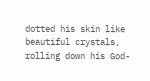dotted his skin like beautiful crystals, rolling down his God-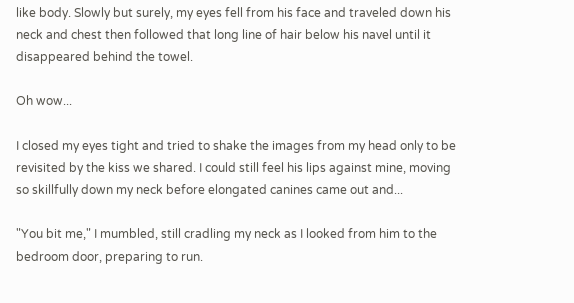like body. Slowly but surely, my eyes fell from his face and traveled down his neck and chest then followed that long line of hair below his navel until it disappeared behind the towel.

Oh wow...

I closed my eyes tight and tried to shake the images from my head only to be revisited by the kiss we shared. I could still feel his lips against mine, moving so skillfully down my neck before elongated canines came out and...

"You bit me," I mumbled, still cradling my neck as I looked from him to the bedroom door, preparing to run.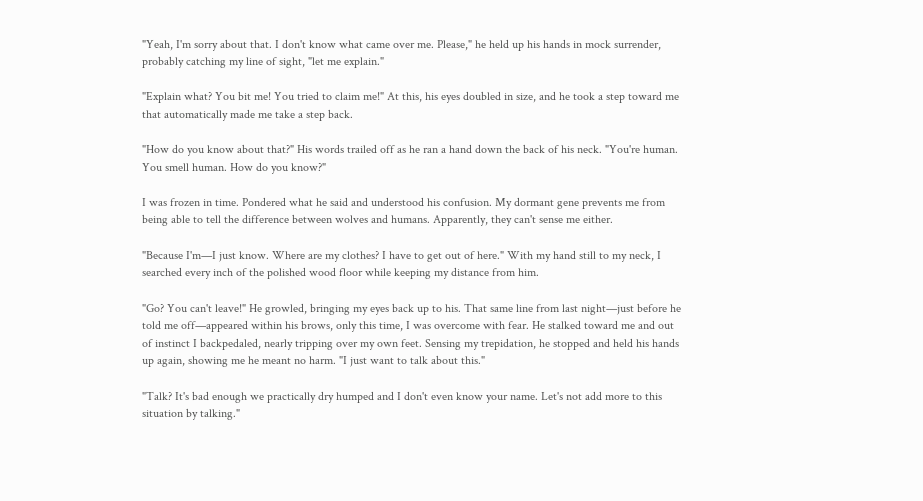"Yeah, I'm sorry about that. I don't know what came over me. Please," he held up his hands in mock surrender, probably catching my line of sight, "let me explain."

"Explain what? You bit me! You tried to claim me!" At this, his eyes doubled in size, and he took a step toward me that automatically made me take a step back.

"How do you know about that?" His words trailed off as he ran a hand down the back of his neck. "You're human. You smell human. How do you know?"

I was frozen in time. Pondered what he said and understood his confusion. My dormant gene prevents me from being able to tell the difference between wolves and humans. Apparently, they can't sense me either.

"Because I'm—I just know. Where are my clothes? I have to get out of here." With my hand still to my neck, I searched every inch of the polished wood floor while keeping my distance from him.

"Go? You can't leave!" He growled, bringing my eyes back up to his. That same line from last night—just before he told me off—appeared within his brows, only this time, I was overcome with fear. He stalked toward me and out of instinct I backpedaled, nearly tripping over my own feet. Sensing my trepidation, he stopped and held his hands up again, showing me he meant no harm. "I just want to talk about this."

"Talk? It's bad enough we practically dry humped and I don't even know your name. Let's not add more to this situation by talking."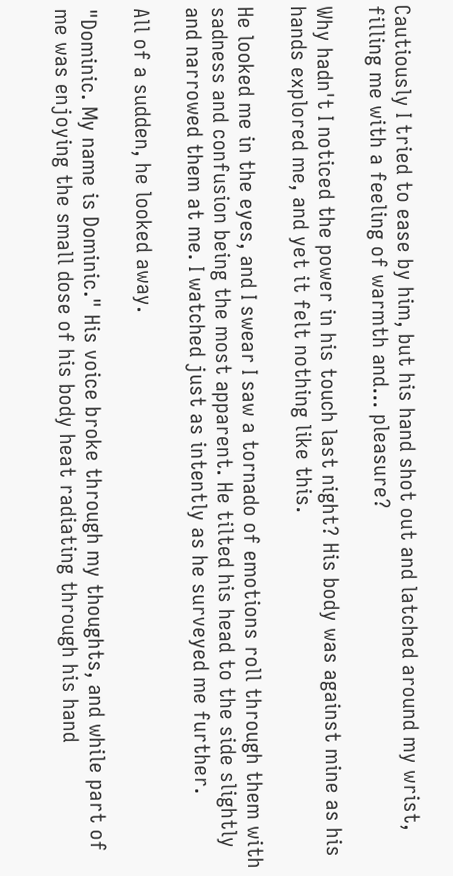Cautiously I tried to ease by him, but his hand shot out and latched around my wrist, filling me with a feeling of warmth and… pleasure?

Why hadn't I noticed the power in his touch last night? His body was against mine as his hands explored me, and yet it felt nothing like this.

He looked me in the eyes, and I swear I saw a tornado of emotions roll through them with sadness and confusion being the most apparent. He tilted his head to the side slightly and narrowed them at me. I watched just as intently as he surveyed me further.

All of a sudden, he looked away.

"Dominic. My name is Dominic." His voice broke through my thoughts, and while part of me was enjoying the small dose of his body heat radiating through his hand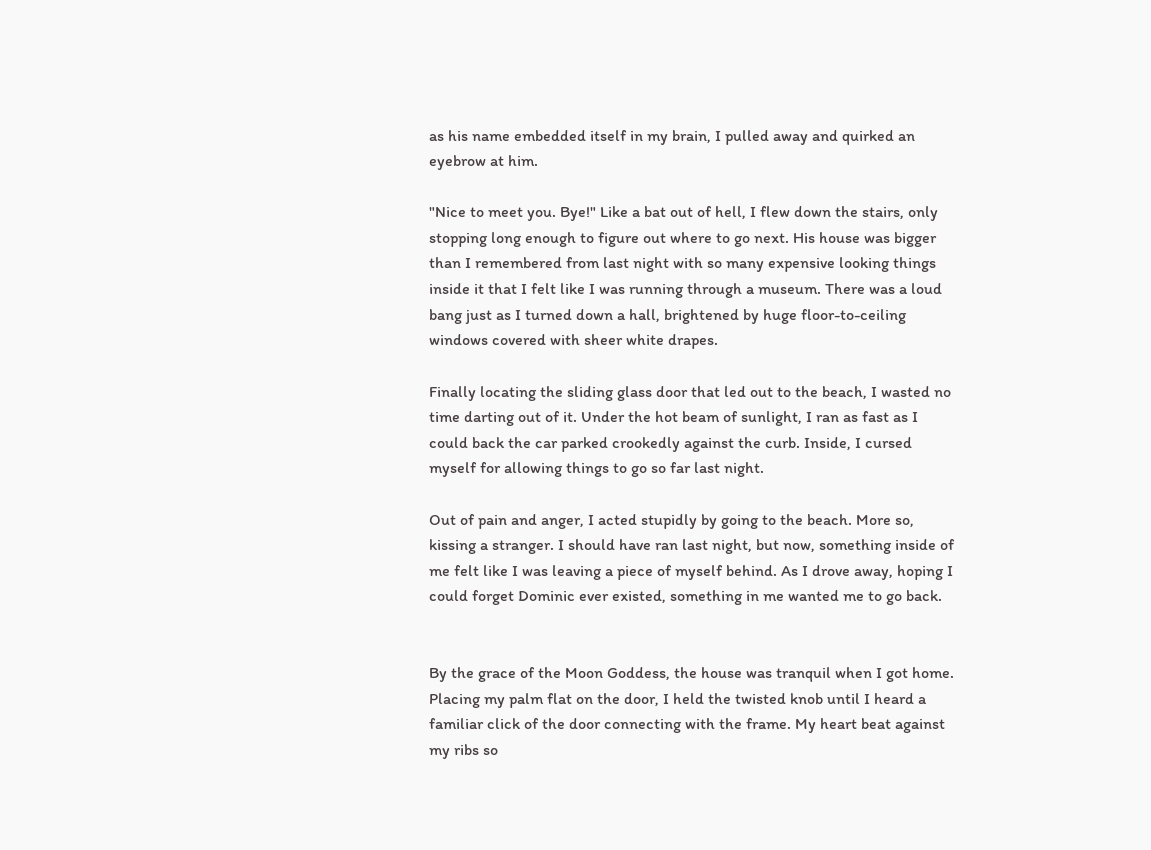as his name embedded itself in my brain, I pulled away and quirked an eyebrow at him.

"Nice to meet you. Bye!" Like a bat out of hell, I flew down the stairs, only stopping long enough to figure out where to go next. His house was bigger than I remembered from last night with so many expensive looking things inside it that I felt like I was running through a museum. There was a loud bang just as I turned down a hall, brightened by huge floor-to-ceiling windows covered with sheer white drapes.

Finally locating the sliding glass door that led out to the beach, I wasted no time darting out of it. Under the hot beam of sunlight, I ran as fast as I could back the car parked crookedly against the curb. Inside, I cursed myself for allowing things to go so far last night.

Out of pain and anger, I acted stupidly by going to the beach. More so, kissing a stranger. I should have ran last night, but now, something inside of me felt like I was leaving a piece of myself behind. As I drove away, hoping I could forget Dominic ever existed, something in me wanted me to go back.


By the grace of the Moon Goddess, the house was tranquil when I got home. Placing my palm flat on the door, I held the twisted knob until I heard a familiar click of the door connecting with the frame. My heart beat against my ribs so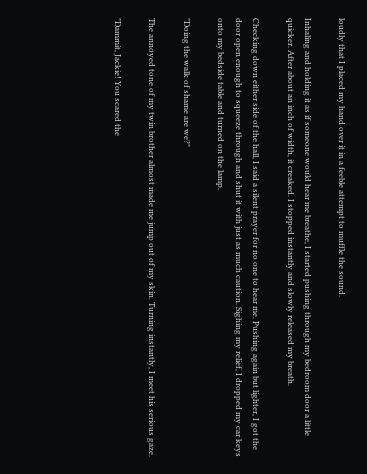loudly that I placed my hand over it in a feeble attempt to muffle the sound.

Inhaling and holding it as if someone would hear me breathe, I started pushing through my bedroom door a little quicker. After about an inch of width, it creaked. I stopped instantly and slowly released my breath.

Checking down either side of the hall, I said a silent prayer for no one to hear me. Pushing again but lighter, I got the door open enough to squeeze through and shut it with just as much caution. Sighing my relief, I dropped my car keys onto my bedside table and turned on the lamp.

"Doing the walk of shame are we?"

The annoyed tone of my twin brother almost made me jump out of my skin. Turning instantly, I meet his serious gaze.

"Dammit, Jackie! You scared the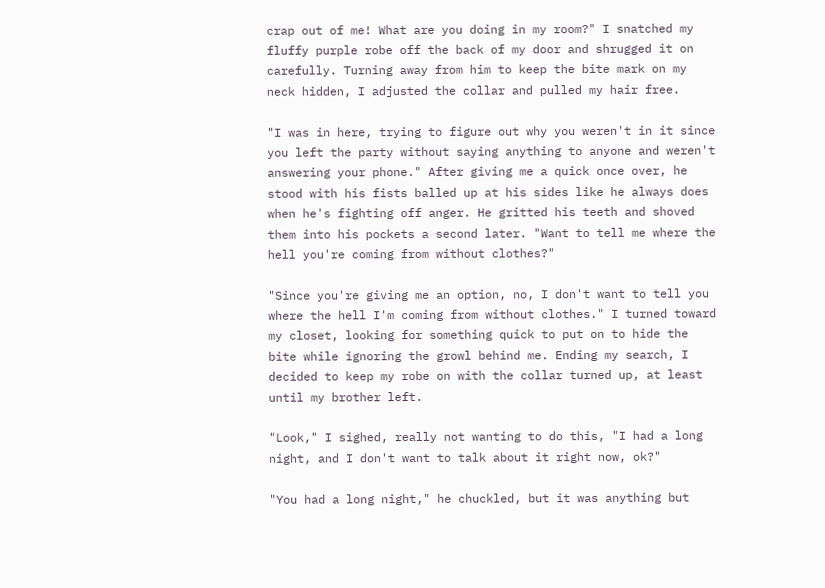crap out of me! What are you doing in my room?" I snatched my fluffy purple robe off the back of my door and shrugged it on carefully. Turning away from him to keep the bite mark on my neck hidden, I adjusted the collar and pulled my hair free.

"I was in here, trying to figure out why you weren't in it since you left the party without saying anything to anyone and weren't answering your phone." After giving me a quick once over, he stood with his fists balled up at his sides like he always does when he's fighting off anger. He gritted his teeth and shoved them into his pockets a second later. "Want to tell me where the hell you're coming from without clothes?"

"Since you're giving me an option, no, I don't want to tell you where the hell I'm coming from without clothes." I turned toward my closet, looking for something quick to put on to hide the bite while ignoring the growl behind me. Ending my search, I decided to keep my robe on with the collar turned up, at least until my brother left.

"Look," I sighed, really not wanting to do this, "I had a long night, and I don't want to talk about it right now, ok?"

"You had a long night," he chuckled, but it was anything but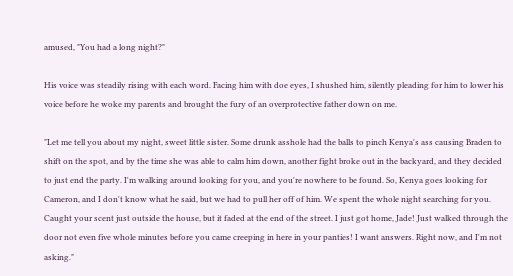amused, "You had a long night?"

His voice was steadily rising with each word. Facing him with doe eyes, I shushed him, silently pleading for him to lower his voice before he woke my parents and brought the fury of an overprotective father down on me.

"Let me tell you about my night, sweet little sister. Some drunk asshole had the balls to pinch Kenya's ass causing Braden to shift on the spot, and by the time she was able to calm him down, another fight broke out in the backyard, and they decided to just end the party. I'm walking around looking for you, and you're nowhere to be found. So, Kenya goes looking for Cameron, and I don't know what he said, but we had to pull her off of him. We spent the whole night searching for you. Caught your scent just outside the house, but it faded at the end of the street. I just got home, Jade! Just walked through the door not even five whole minutes before you came creeping in here in your panties! I want answers. Right now, and I'm not asking."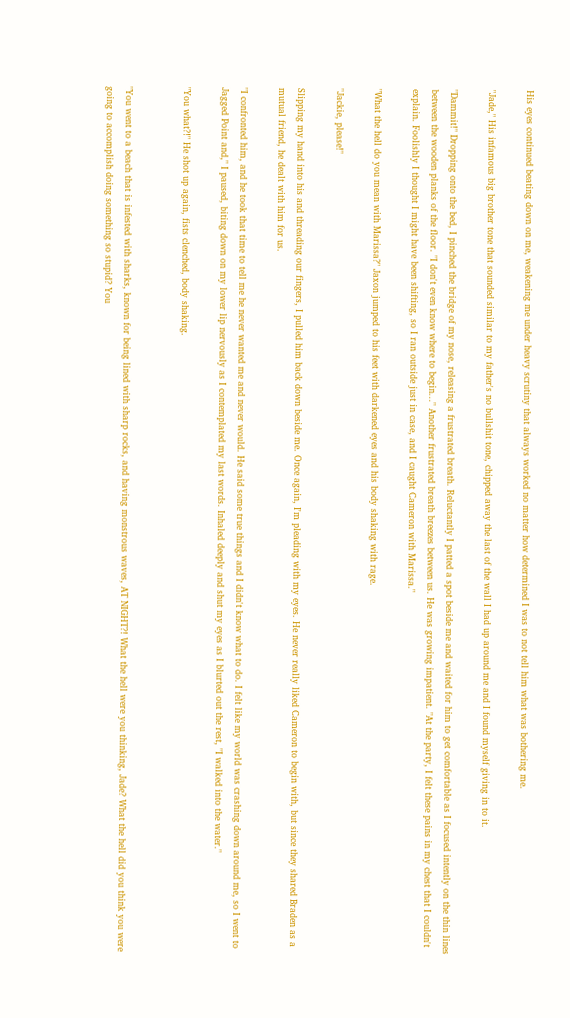His eyes continued beating down on me, weakening me under heavy scrutiny that always worked no matter how determined I was to not tell him what was bothering me.

"Jade," His infamous big brother tone that sounded similar to my father's no bullshit tone, chipped away the last of the wall I had up around me and I found myself giving in to it.

"Dammit!" Dropping onto the bed, I pinched the bridge of my nose, releasing a frustrated breath. Reluctantly I patted a spot beside me and waited for him to get comfortable as I focused intently on the thin lines between the wooden planks of the floor. "I don't even know where to begin..." Another frustrated breath breezes between us. He was growing impatient. "At the party, I felt these pains in my chest that I couldn't explain. Foolishly I thought I might have been shifting, so I ran outside just in case, and I caught Cameron with Marissa."

"What the hell do you mean with Marissa?" Jaxon jumped to his feet with darkened eyes and his body shaking with rage.

"Jackie, please!"

Slipping my hand into his and threading our fingers, I pulled him back down beside me. Once again, I'm pleading with my eyes. He never really liked Cameron to begin with, but since they shared Braden as a mutual friend, he dealt with him for us.

"I confronted him, and he took that time to tell me he never wanted me and never would. He said some true things and I didn't know what to do. I felt like my world was crashing down around me, so I went to Jagged Point and," I paused, biting down on my lower lip nervously as I contemplated my last words. Inhaled deeply and shut my eyes as I blurted out the rest, "I walked into the water."

"You what?!" He shot up again, fists clenched, body shaking.


"You went to a beach that is infested with sharks, known for being lined with sharp rocks, and having monstrous waves, AT NIGHT?! What the hell were you thinking, Jade? What the hell did you think you were going to accomplish doing something so stupid? You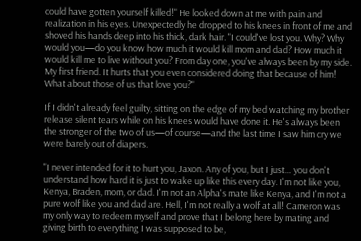could have gotten yourself killed!" He looked down at me with pain and realization in his eyes. Unexpectedly he dropped to his knees in front of me and shoved his hands deep into his thick, dark hair. "I could've lost you. Why? Why would you—do you know how much it would kill mom and dad? How much it would kill me to live without you? From day one, you've always been by my side. My first friend. It hurts that you even considered doing that because of him! What about those of us that love you?"

If I didn't already feel guilty, sitting on the edge of my bed watching my brother release silent tears while on his knees would have done it. He's always been the stronger of the two of us—of course—and the last time I saw him cry we were barely out of diapers.

"I never intended for it to hurt you, Jaxon. Any of you, but I just… you don't understand how hard it is just to wake up like this every day. I'm not like you, Kenya, Braden, mom, or dad. I'm not an Alpha's mate like Kenya, and I'm not a pure wolf like you and dad are. Hell, I'm not really a wolf at all! Cameron was my only way to redeem myself and prove that I belong here by mating and giving birth to everything I was supposed to be,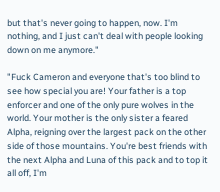but that's never going to happen, now. I'm nothing, and I just can't deal with people looking down on me anymore."

"Fuck Cameron and everyone that's too blind to see how special you are! Your father is a top enforcer and one of the only pure wolves in the world. Your mother is the only sister a feared Alpha, reigning over the largest pack on the other side of those mountains. You're best friends with the next Alpha and Luna of this pack and to top it all off, I'm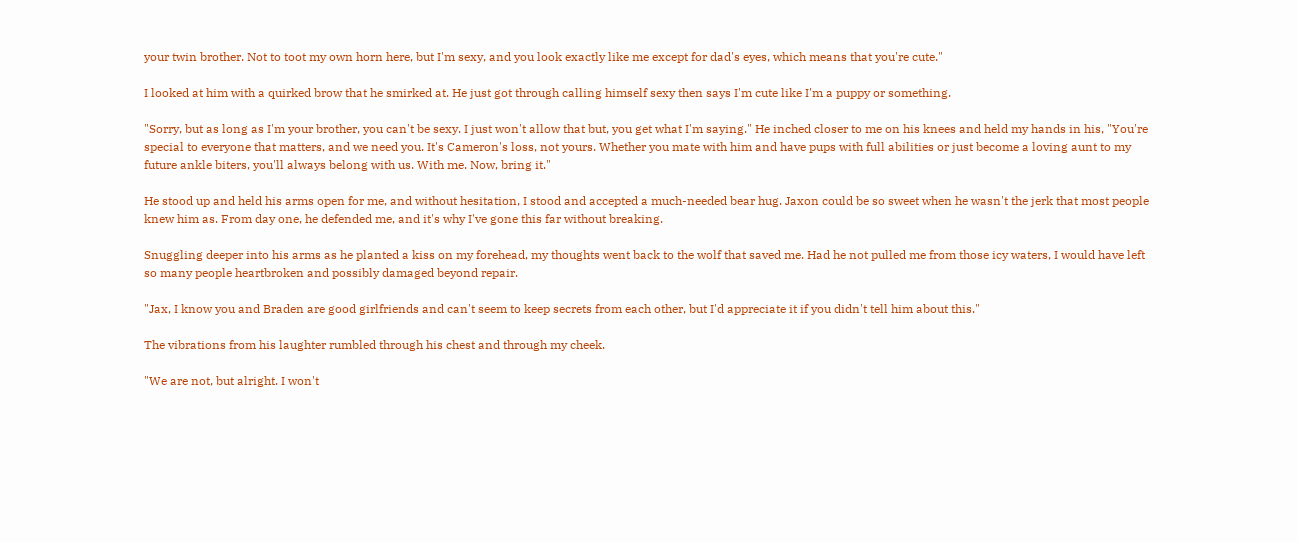your twin brother. Not to toot my own horn here, but I'm sexy, and you look exactly like me except for dad's eyes, which means that you're cute."

I looked at him with a quirked brow that he smirked at. He just got through calling himself sexy then says I'm cute like I'm a puppy or something.

"Sorry, but as long as I'm your brother, you can't be sexy. I just won't allow that but, you get what I'm saying." He inched closer to me on his knees and held my hands in his, "You're special to everyone that matters, and we need you. It's Cameron's loss, not yours. Whether you mate with him and have pups with full abilities or just become a loving aunt to my future ankle biters, you'll always belong with us. With me. Now, bring it."

He stood up and held his arms open for me, and without hesitation, I stood and accepted a much-needed bear hug. Jaxon could be so sweet when he wasn't the jerk that most people knew him as. From day one, he defended me, and it's why I've gone this far without breaking.

Snuggling deeper into his arms as he planted a kiss on my forehead, my thoughts went back to the wolf that saved me. Had he not pulled me from those icy waters, I would have left so many people heartbroken and possibly damaged beyond repair.

"Jax, I know you and Braden are good girlfriends and can't seem to keep secrets from each other, but I'd appreciate it if you didn't tell him about this."

The vibrations from his laughter rumbled through his chest and through my cheek.

"We are not, but alright. I won't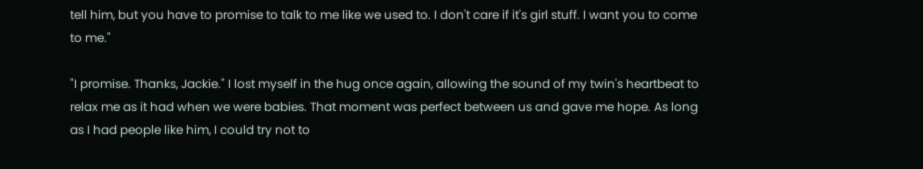tell him, but you have to promise to talk to me like we used to. I don't care if it's girl stuff. I want you to come to me."

"I promise. Thanks, Jackie." I lost myself in the hug once again, allowing the sound of my twin's heartbeat to relax me as it had when we were babies. That moment was perfect between us and gave me hope. As long as I had people like him, I could try not to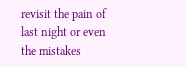revisit the pain of last night or even the mistakes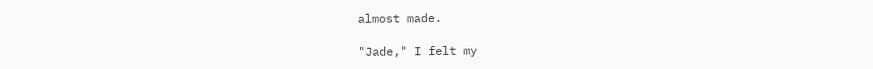almost made.

"Jade," I felt my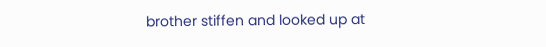brother stiffen and looked up at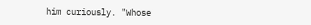him curiously. "Whose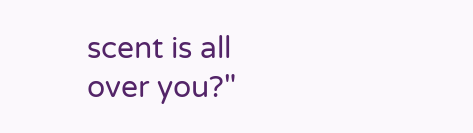scent is all over you?"